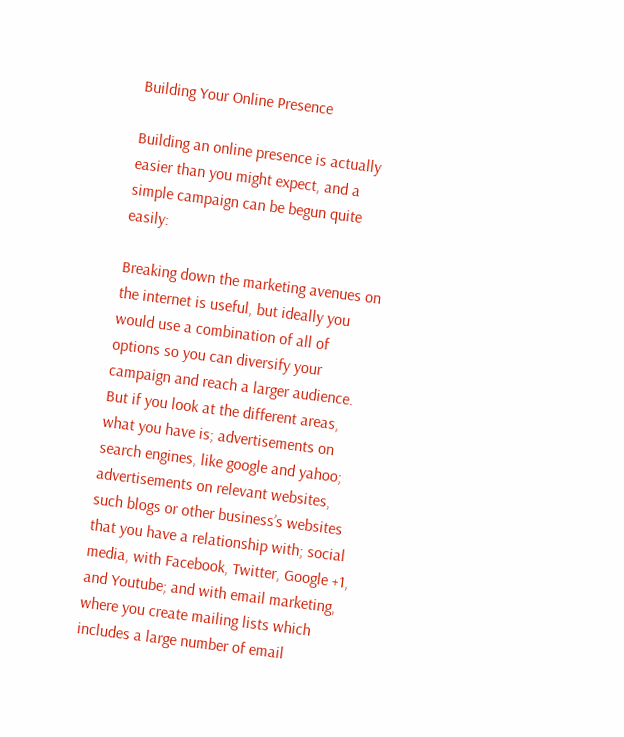Building Your Online Presence

Building an online presence is actually easier than you might expect, and a simple campaign can be begun quite easily:

Breaking down the marketing avenues on the internet is useful, but ideally you would use a combination of all of options so you can diversify your campaign and reach a larger audience. But if you look at the different areas, what you have is; advertisements on search engines, like google and yahoo; advertisements on relevant websites, such blogs or other business’s websites that you have a relationship with; social media, with Facebook, Twitter, Google +1, and Youtube; and with email marketing, where you create mailing lists which includes a large number of email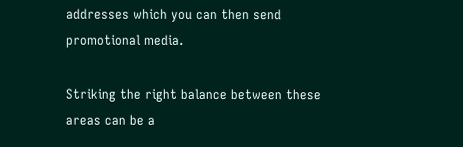addresses which you can then send promotional media.

Striking the right balance between these areas can be a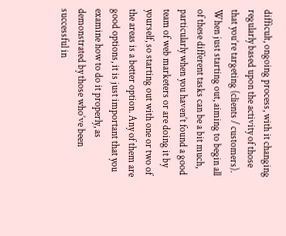difficult, ongoing process, with it changing regularly based upon the activity of those that you’re targeting (clients / customers). When just starting out, aiming to begin all of these different tasks can be a bit much, particularly when you haven’t found a good team of web marketers or are doing it by yourself, so starting out with one or two of the areas is a better option. Any of them are good options, it is just important that you examine how to do it properly, as demonstrated by those who’ve been successful in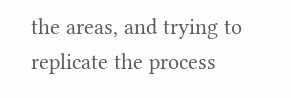the areas, and trying to replicate the process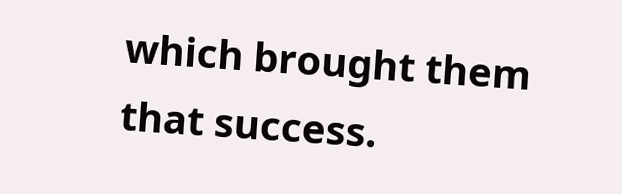which brought them that success.